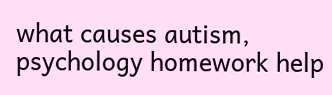what causes autism, psychology homework help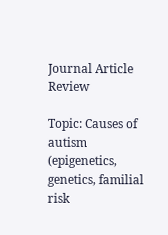Journal Article Review

Topic: Causes of autism (epigenetics, genetics, familial risk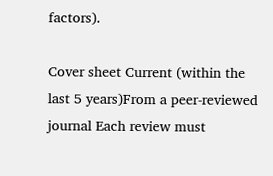factors).

Cover sheet Current (within the last 5 years)From a peer-reviewed journal Each review must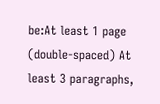be:At least 1 page (double-spaced) At least 3 paragraphs,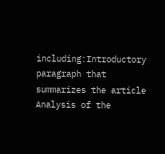including:Introductory paragraph that summarizes the article Analysis of the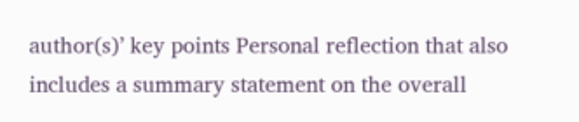author(s)’ key points Personal reflection that also includes a summary statement on the overall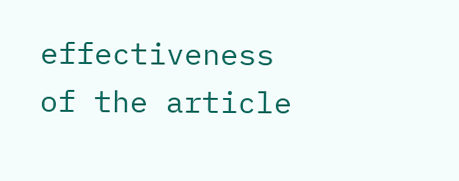effectiveness of the article